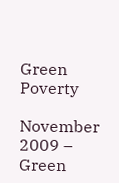Green Poverty

November 2009 – Green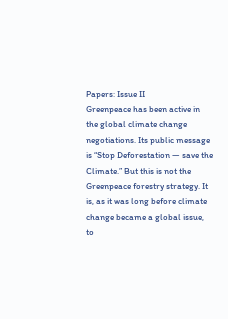Papers: Issue II
Greenpeace has been active in the global climate change negotiations. Its public message is “Stop Deforestation — save the Climate.” But this is not the Greenpeace forestry strategy. It is, as it was long before climate change became a global issue, to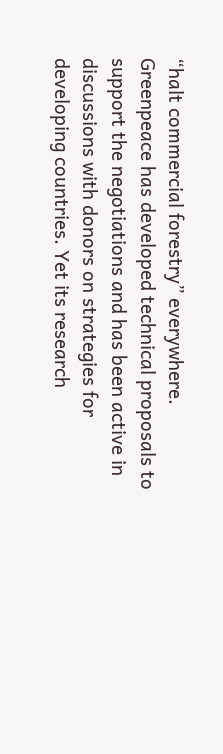“halt commercial forestry” everywhere. Greenpeace has developed technical proposals to support the negotiations and has been active in discussions with donors on strategies for developing countries. Yet its research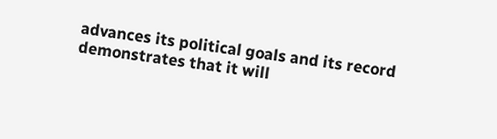advances its political goals and its record demonstrates that it will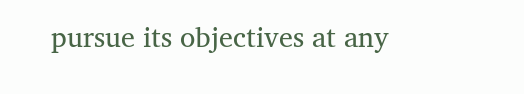pursue its objectives at any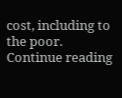cost, including to the poor. Continue reading